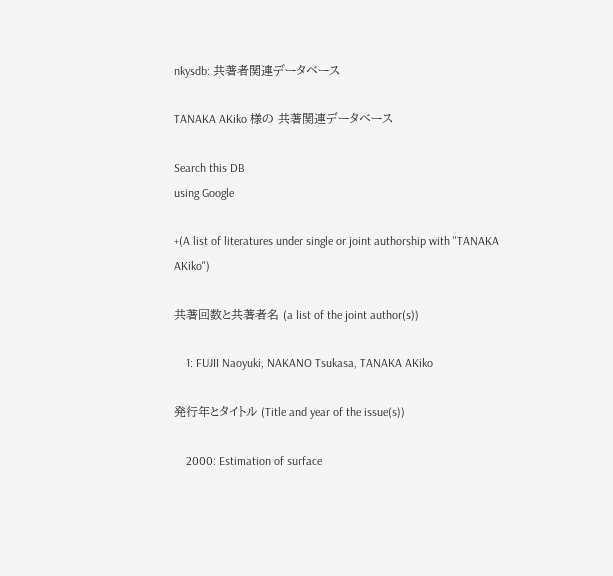nkysdb: 共著者関連データベース

TANAKA AKiko 様の 共著関連データベース

Search this DB
using Google

+(A list of literatures under single or joint authorship with "TANAKA AKiko")

共著回数と共著者名 (a list of the joint author(s))

    1: FUJII Naoyuki, NAKANO Tsukasa, TANAKA AKiko

発行年とタイトル (Title and year of the issue(s))

    2000: Estimation of surface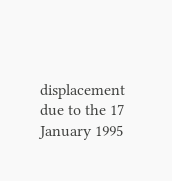displacement due to the 17 January 1995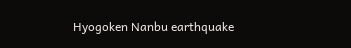Hyogoken Nanbu earthquake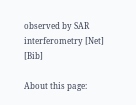observed by SAR interferometry [Net] [Bib]

About this page: